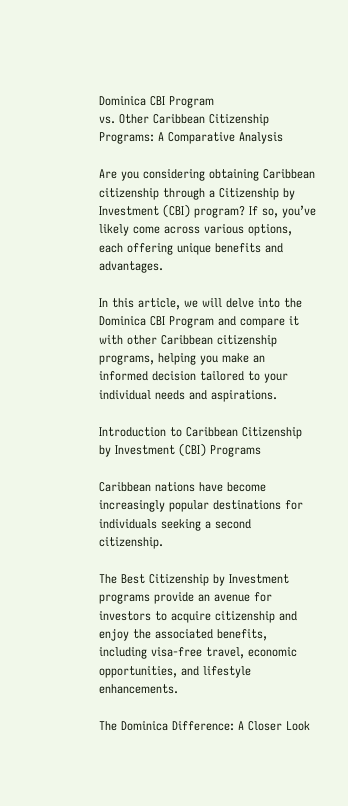Dominica CBI Program
vs. Other Caribbean Citizenship
Programs: A Comparative Analysis

Are you considering obtaining Caribbean citizenship through a Citizenship by Investment (CBI) program? If so, you’ve likely come across various options, each offering unique benefits and advantages.

In this article, we will delve into the Dominica CBI Program and compare it with other Caribbean citizenship programs, helping you make an informed decision tailored to your individual needs and aspirations.

Introduction to Caribbean Citizenship by Investment (CBI) Programs

Caribbean nations have become increasingly popular destinations for individuals seeking a second citizenship.

The Best Citizenship by Investment programs provide an avenue for investors to acquire citizenship and enjoy the associated benefits, including visa-free travel, economic opportunities, and lifestyle enhancements.

The Dominica Difference: A Closer Look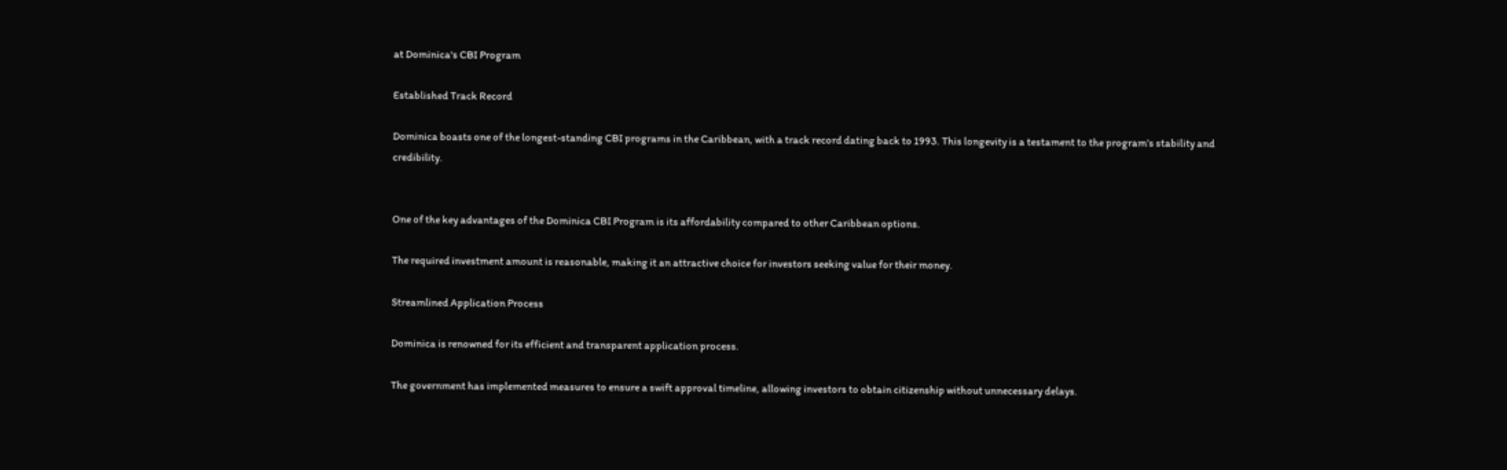at Dominica's CBI Program

Established Track Record

Dominica boasts one of the longest-standing CBI programs in the Caribbean, with a track record dating back to 1993. This longevity is a testament to the program’s stability and credibility.


One of the key advantages of the Dominica CBI Program is its affordability compared to other Caribbean options.

The required investment amount is reasonable, making it an attractive choice for investors seeking value for their money.

Streamlined Application Process

Dominica is renowned for its efficient and transparent application process.

The government has implemented measures to ensure a swift approval timeline, allowing investors to obtain citizenship without unnecessary delays.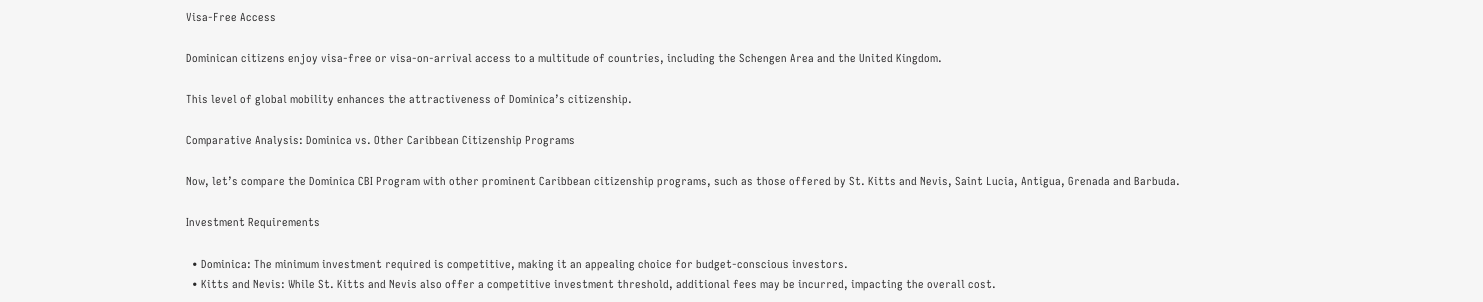Visa-Free Access

Dominican citizens enjoy visa-free or visa-on-arrival access to a multitude of countries, including the Schengen Area and the United Kingdom.

This level of global mobility enhances the attractiveness of Dominica’s citizenship.

Comparative Analysis: Dominica vs. Other Caribbean Citizenship Programs

Now, let’s compare the Dominica CBI Program with other prominent Caribbean citizenship programs, such as those offered by St. Kitts and Nevis, Saint Lucia, Antigua, Grenada and Barbuda.

Investment Requirements

  • Dominica: The minimum investment required is competitive, making it an appealing choice for budget-conscious investors.
  • Kitts and Nevis: While St. Kitts and Nevis also offer a competitive investment threshold, additional fees may be incurred, impacting the overall cost.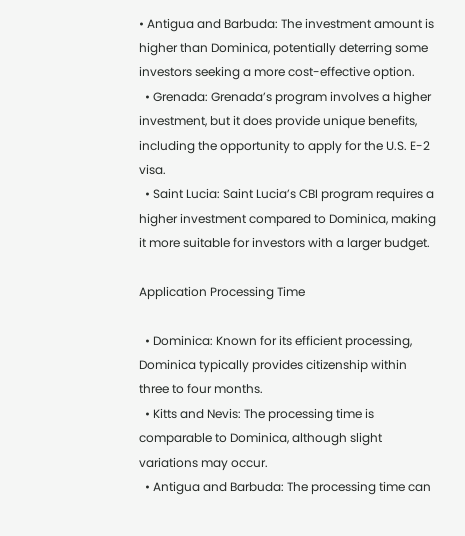• Antigua and Barbuda: The investment amount is higher than Dominica, potentially deterring some investors seeking a more cost-effective option.
  • Grenada: Grenada’s program involves a higher investment, but it does provide unique benefits, including the opportunity to apply for the U.S. E-2 visa.
  • Saint Lucia: Saint Lucia’s CBI program requires a higher investment compared to Dominica, making it more suitable for investors with a larger budget.

Application Processing Time

  • Dominica: Known for its efficient processing, Dominica typically provides citizenship within three to four months.
  • Kitts and Nevis: The processing time is comparable to Dominica, although slight variations may occur.
  • Antigua and Barbuda: The processing time can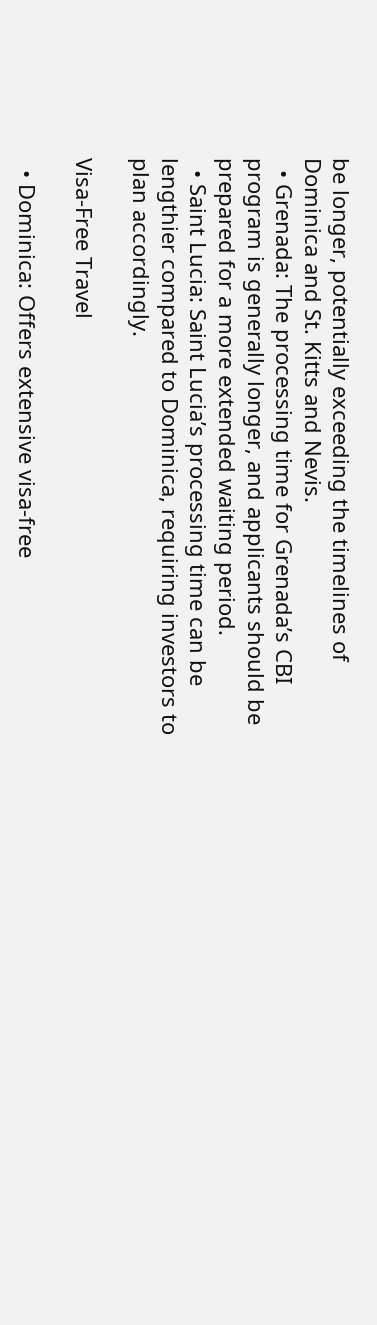be longer, potentially exceeding the timelines of Dominica and St. Kitts and Nevis.
  • Grenada: The processing time for Grenada’s CBI program is generally longer, and applicants should be prepared for a more extended waiting period.
  • Saint Lucia: Saint Lucia’s processing time can be lengthier compared to Dominica, requiring investors to plan accordingly.

Visa-Free Travel

  • Dominica: Offers extensive visa-free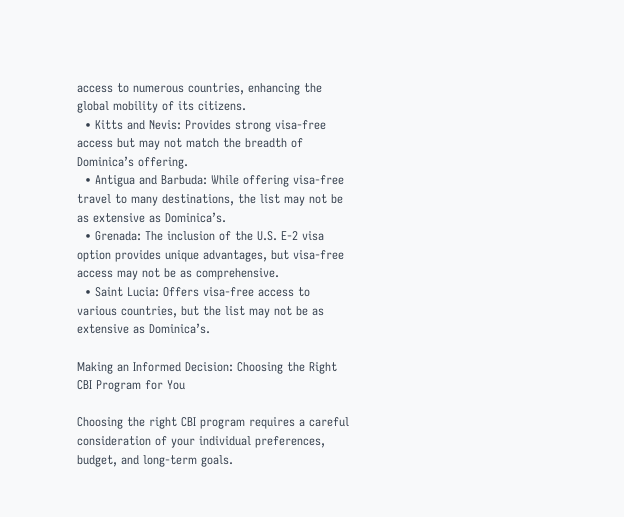access to numerous countries, enhancing the global mobility of its citizens.
  • Kitts and Nevis: Provides strong visa-free access but may not match the breadth of Dominica’s offering.
  • Antigua and Barbuda: While offering visa-free travel to many destinations, the list may not be as extensive as Dominica’s.
  • Grenada: The inclusion of the U.S. E-2 visa option provides unique advantages, but visa-free access may not be as comprehensive.
  • Saint Lucia: Offers visa-free access to various countries, but the list may not be as extensive as Dominica’s.

Making an Informed Decision: Choosing the Right CBI Program for You

Choosing the right CBI program requires a careful consideration of your individual preferences, budget, and long-term goals.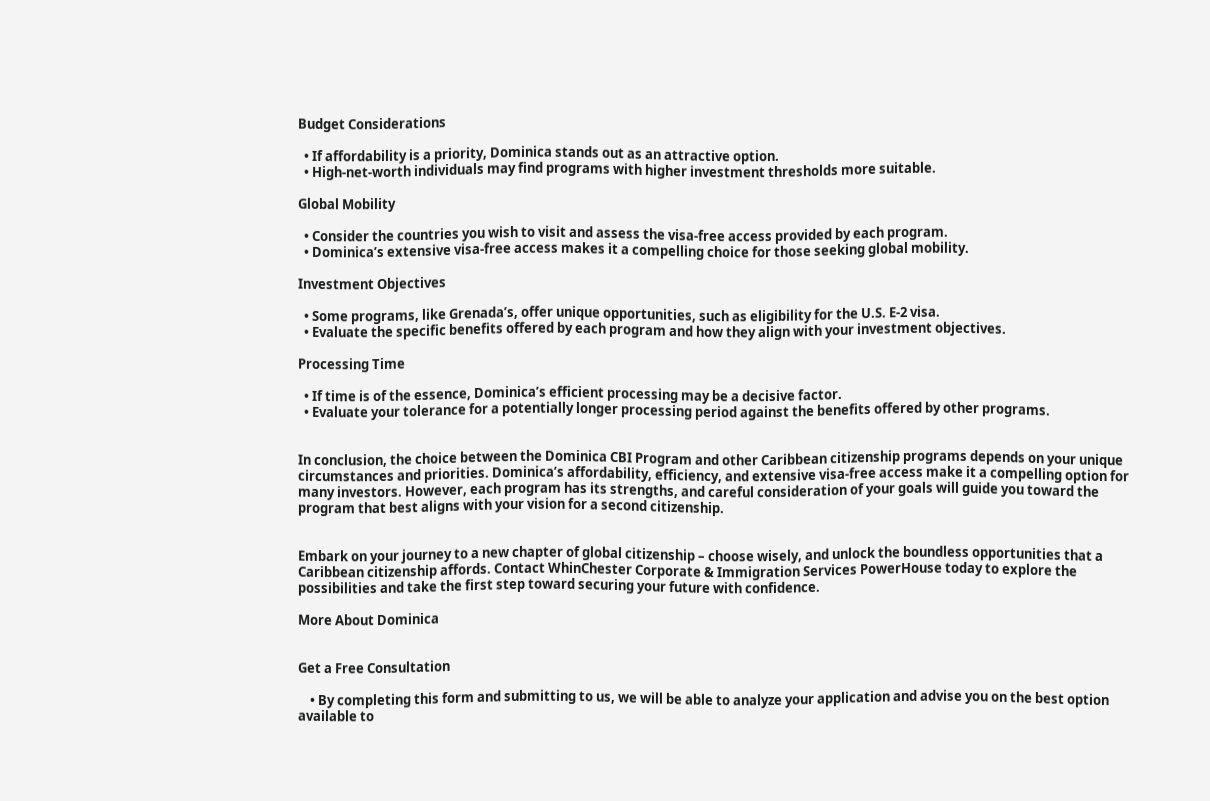Budget Considerations

  • If affordability is a priority, Dominica stands out as an attractive option.
  • High-net-worth individuals may find programs with higher investment thresholds more suitable.

Global Mobility

  • Consider the countries you wish to visit and assess the visa-free access provided by each program.
  • Dominica’s extensive visa-free access makes it a compelling choice for those seeking global mobility.

Investment Objectives

  • Some programs, like Grenada’s, offer unique opportunities, such as eligibility for the U.S. E-2 visa.
  • Evaluate the specific benefits offered by each program and how they align with your investment objectives.

Processing Time

  • If time is of the essence, Dominica’s efficient processing may be a decisive factor.
  • Evaluate your tolerance for a potentially longer processing period against the benefits offered by other programs.


In conclusion, the choice between the Dominica CBI Program and other Caribbean citizenship programs depends on your unique circumstances and priorities. Dominica’s affordability, efficiency, and extensive visa-free access make it a compelling option for many investors. However, each program has its strengths, and careful consideration of your goals will guide you toward the program that best aligns with your vision for a second citizenship.


Embark on your journey to a new chapter of global citizenship – choose wisely, and unlock the boundless opportunities that a Caribbean citizenship affords. Contact WhinChester Corporate & Immigration Services PowerHouse today to explore the possibilities and take the first step toward securing your future with confidence.

More About Dominica


Get a Free Consultation

    • By completing this form and submitting to us, we will be able to analyze your application and advise you on the best option available to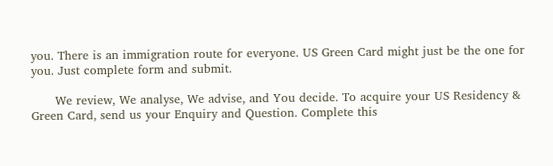you. There is an immigration route for everyone. US Green Card might just be the one for you. Just complete form and submit.

      We review, We analyse, We advise, and You decide. To acquire your US Residency & Green Card, send us your Enquiry and Question. Complete this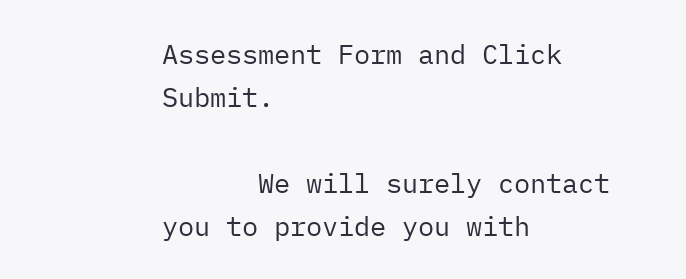Assessment Form and Click Submit.

      We will surely contact you to provide you with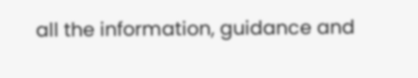all the information, guidance and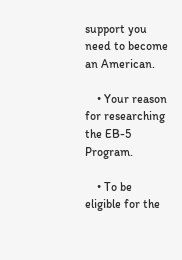support you need to become an American.

    • Your reason for researching the EB-5 Program.

    • To be eligible for the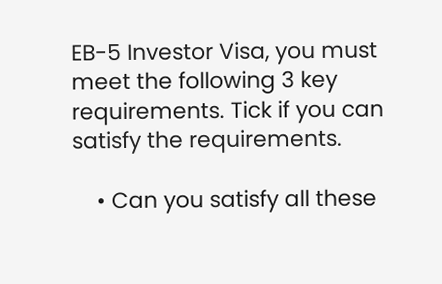EB-5 Investor Visa, you must meet the following 3 key requirements. Tick if you can satisfy the requirements.

    • Can you satisfy all these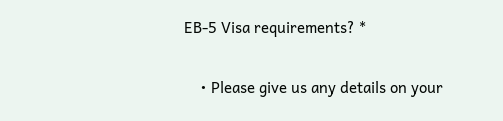EB-5 Visa requirements? *

    • Please give us any details on your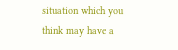situation which you think may have a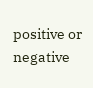positive or negative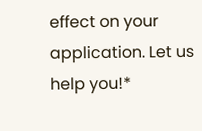effect on your application. Let us help you!*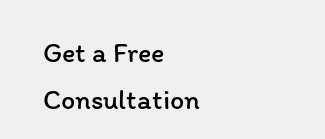Get a Free Consultation